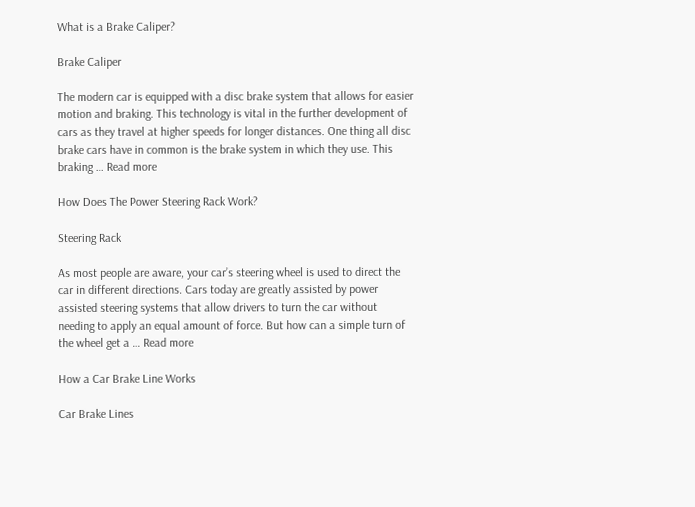What is a Brake Caliper?

Brake Caliper

The modern car is equipped with a disc brake system that allows for easier motion and braking. This technology is vital in the further development of cars as they travel at higher speeds for longer distances. One thing all disc brake cars have in common is the brake system in which they use. This braking … Read more

How Does The Power Steering Rack Work?

Steering Rack

As most people are aware, your car’s steering wheel is used to direct the car in different directions. Cars today are greatly assisted by power assisted steering systems that allow drivers to turn the car without needing to apply an equal amount of force. But how can a simple turn of the wheel get a … Read more

How a Car Brake Line Works

Car Brake Lines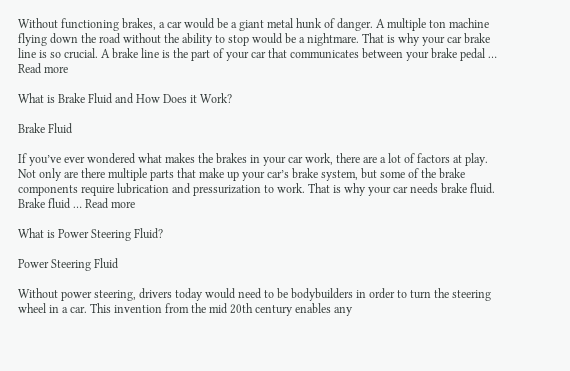Without functioning brakes, a car would be a giant metal hunk of danger. A multiple ton machine flying down the road without the ability to stop would be a nightmare. That is why your car brake line is so crucial. A brake line is the part of your car that communicates between your brake pedal … Read more

What is Brake Fluid and How Does it Work?

Brake Fluid

If you’ve ever wondered what makes the brakes in your car work, there are a lot of factors at play. Not only are there multiple parts that make up your car’s brake system, but some of the brake components require lubrication and pressurization to work. That is why your car needs brake fluid. Brake fluid … Read more

What is Power Steering Fluid?

Power Steering Fluid

Without power steering, drivers today would need to be bodybuilders in order to turn the steering wheel in a car. This invention from the mid 20th century enables any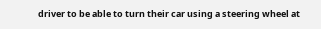driver to be able to turn their car using a steering wheel at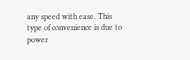any speed with ease. This type of convenience is due to power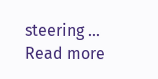steering … Read more